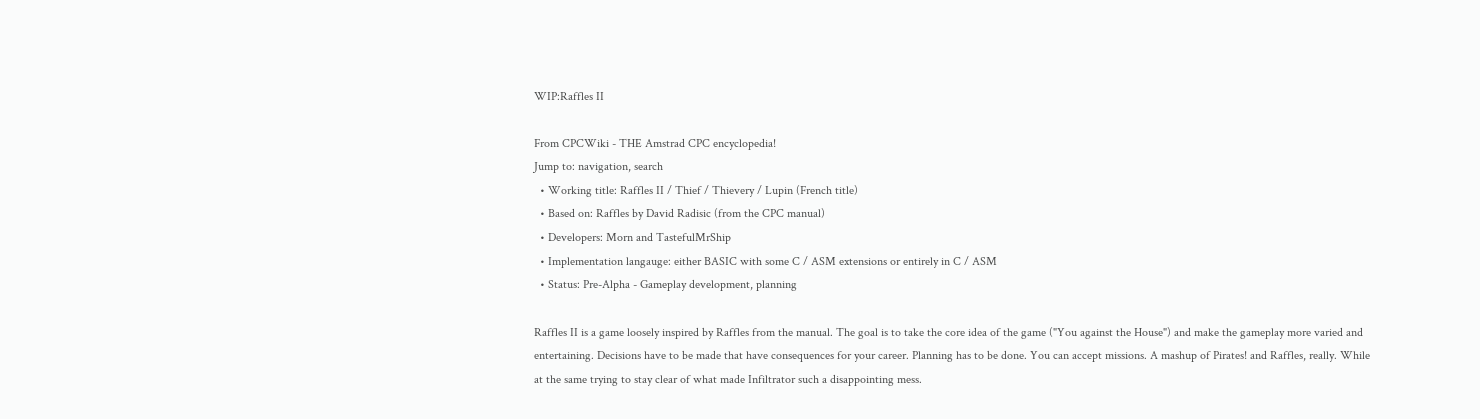WIP:Raffles II

From CPCWiki - THE Amstrad CPC encyclopedia!
Jump to: navigation, search
  • Working title: Raffles II / Thief / Thievery / Lupin (French title)
  • Based on: Raffles by David Radisic (from the CPC manual)
  • Developers: Morn and TastefulMrShip
  • Implementation langauge: either BASIC with some C / ASM extensions or entirely in C / ASM
  • Status: Pre-Alpha - Gameplay development, planning

Raffles II is a game loosely inspired by Raffles from the manual. The goal is to take the core idea of the game ("You against the House") and make the gameplay more varied and entertaining. Decisions have to be made that have consequences for your career. Planning has to be done. You can accept missions. A mashup of Pirates! and Raffles, really. While at the same trying to stay clear of what made Infiltrator such a disappointing mess.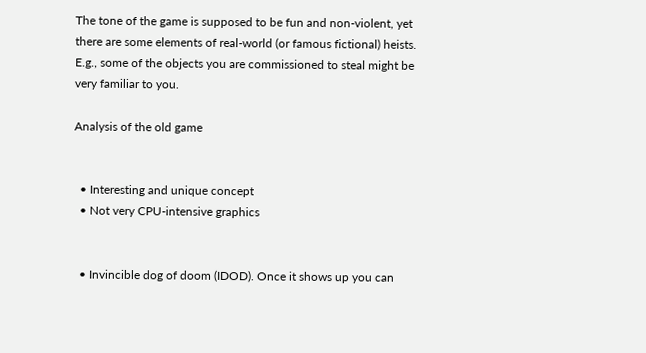The tone of the game is supposed to be fun and non-violent, yet there are some elements of real-world (or famous fictional) heists. E.g., some of the objects you are commissioned to steal might be very familiar to you.

Analysis of the old game


  • Interesting and unique concept
  • Not very CPU-intensive graphics


  • Invincible dog of doom (IDOD). Once it shows up you can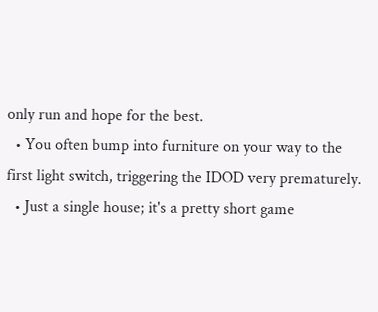only run and hope for the best.
  • You often bump into furniture on your way to the first light switch, triggering the IDOD very prematurely.
  • Just a single house; it's a pretty short game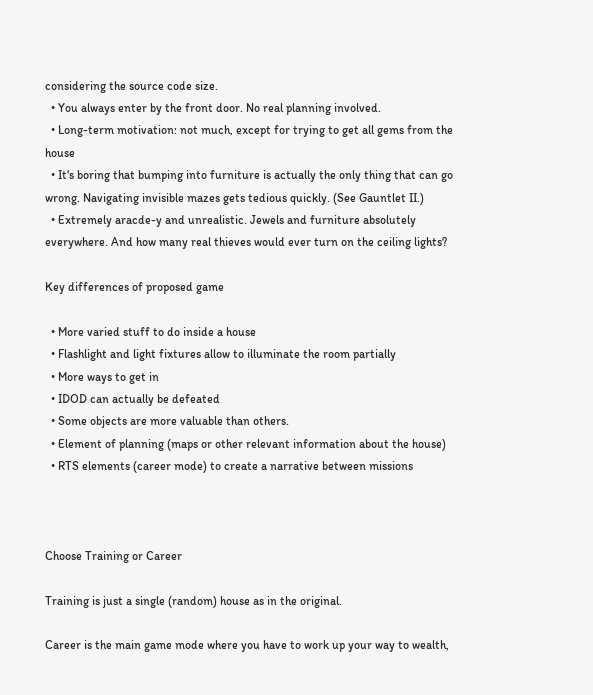considering the source code size.
  • You always enter by the front door. No real planning involved.
  • Long-term motivation: not much, except for trying to get all gems from the house
  • It's boring that bumping into furniture is actually the only thing that can go wrong. Navigating invisible mazes gets tedious quickly. (See Gauntlet II.)
  • Extremely aracde-y and unrealistic. Jewels and furniture absolutely everywhere. And how many real thieves would ever turn on the ceiling lights?

Key differences of proposed game

  • More varied stuff to do inside a house
  • Flashlight and light fixtures allow to illuminate the room partially
  • More ways to get in
  • IDOD can actually be defeated
  • Some objects are more valuable than others.
  • Element of planning (maps or other relevant information about the house)
  • RTS elements (career mode) to create a narrative between missions



Choose Training or Career

Training is just a single (random) house as in the original.

Career is the main game mode where you have to work up your way to wealth,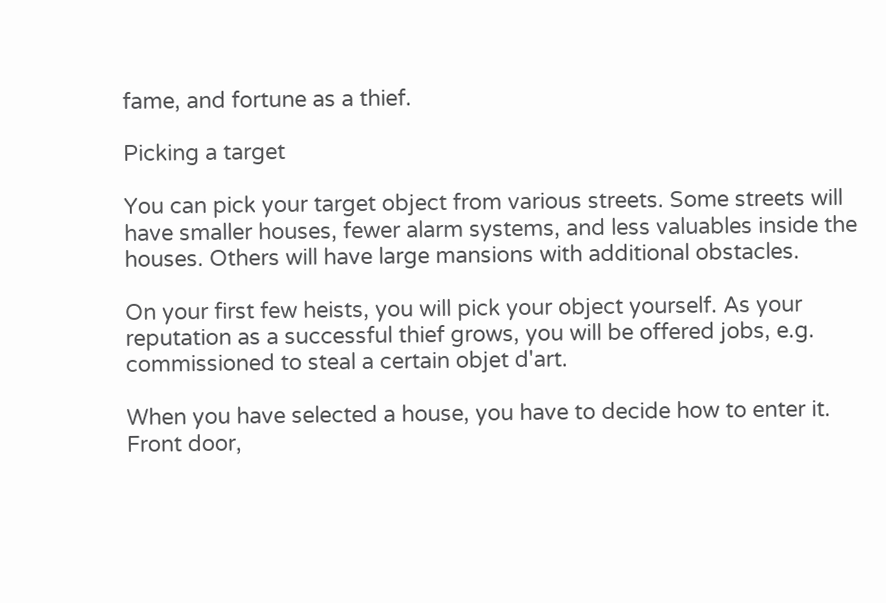fame, and fortune as a thief.

Picking a target

You can pick your target object from various streets. Some streets will have smaller houses, fewer alarm systems, and less valuables inside the houses. Others will have large mansions with additional obstacles.

On your first few heists, you will pick your object yourself. As your reputation as a successful thief grows, you will be offered jobs, e.g. commissioned to steal a certain objet d'art.

When you have selected a house, you have to decide how to enter it. Front door,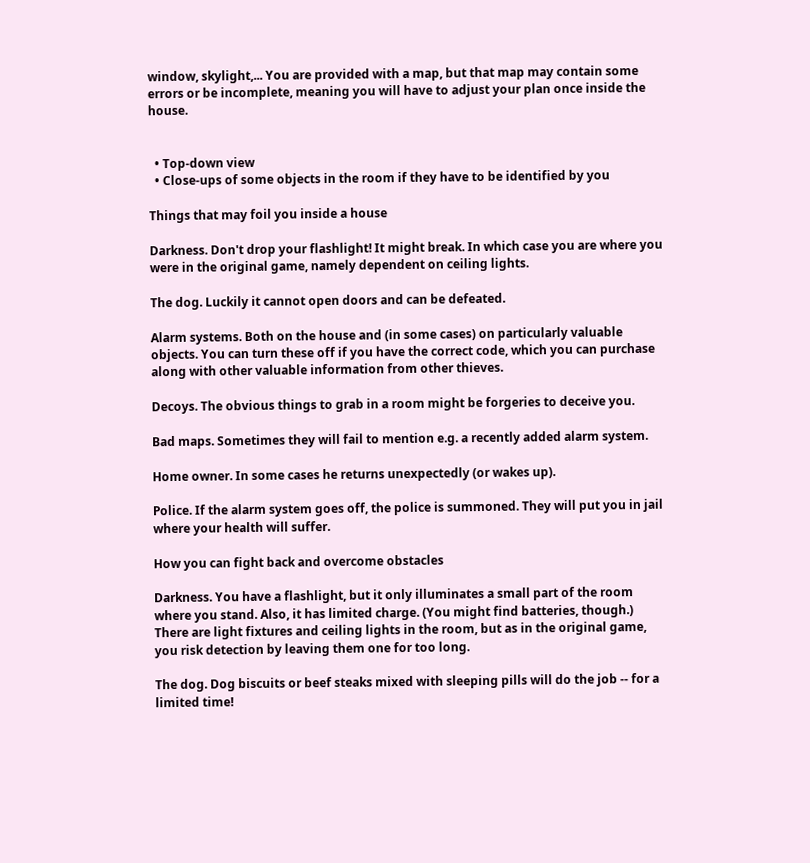window, skylight,... You are provided with a map, but that map may contain some errors or be incomplete, meaning you will have to adjust your plan once inside the house.


  • Top-down view
  • Close-ups of some objects in the room if they have to be identified by you

Things that may foil you inside a house

Darkness. Don't drop your flashlight! It might break. In which case you are where you were in the original game, namely dependent on ceiling lights.

The dog. Luckily it cannot open doors and can be defeated.

Alarm systems. Both on the house and (in some cases) on particularly valuable objects. You can turn these off if you have the correct code, which you can purchase along with other valuable information from other thieves.

Decoys. The obvious things to grab in a room might be forgeries to deceive you.

Bad maps. Sometimes they will fail to mention e.g. a recently added alarm system.

Home owner. In some cases he returns unexpectedly (or wakes up).

Police. If the alarm system goes off, the police is summoned. They will put you in jail where your health will suffer.

How you can fight back and overcome obstacles

Darkness. You have a flashlight, but it only illuminates a small part of the room where you stand. Also, it has limited charge. (You might find batteries, though.) There are light fixtures and ceiling lights in the room, but as in the original game, you risk detection by leaving them one for too long.

The dog. Dog biscuits or beef steaks mixed with sleeping pills will do the job -- for a limited time!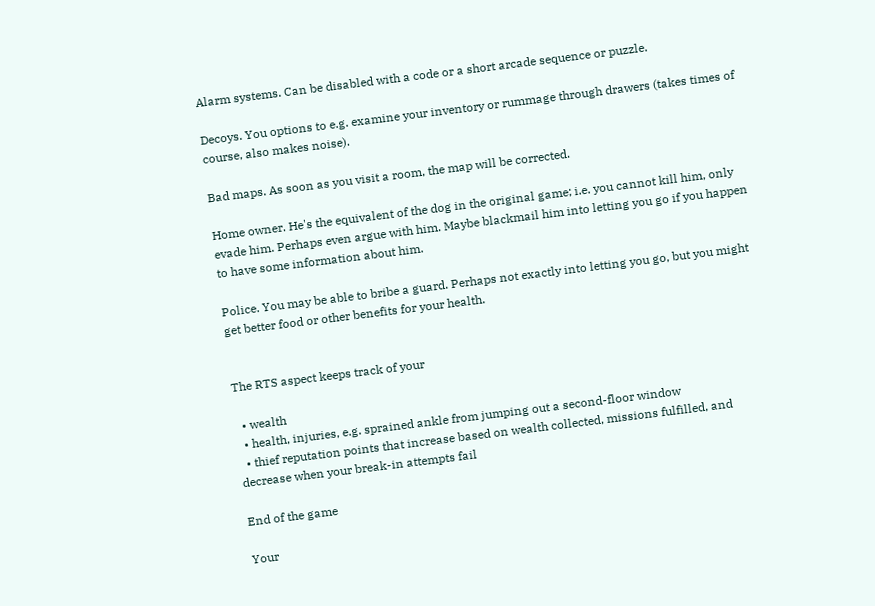Alarm systems. Can be disabled with a code or a short arcade sequence or puzzle.

Decoys. You options to e.g. examine your inventory or rummage through drawers (takes times of course, also makes noise).

Bad maps. As soon as you visit a room, the map will be corrected.

Home owner. He's the equivalent of the dog in the original game; i.e. you cannot kill him, only evade him. Perhaps even argue with him. Maybe blackmail him into letting you go if you happen to have some information about him.

Police. You may be able to bribe a guard. Perhaps not exactly into letting you go, but you might get better food or other benefits for your health.


The RTS aspect keeps track of your

  • wealth
  • health, injuries, e.g. sprained ankle from jumping out a second-floor window
  • thief reputation points that increase based on wealth collected, missions fulfilled, and decrease when your break-in attempts fail

End of the game

Your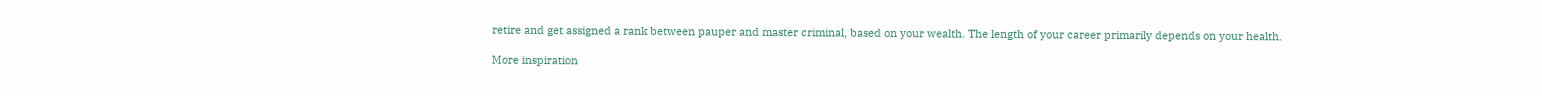retire and get assigned a rank between pauper and master criminal, based on your wealth. The length of your career primarily depends on your health.

More inspiration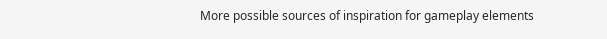More possible sources of inspiration for gameplay elements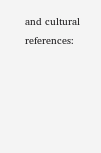and cultural references: